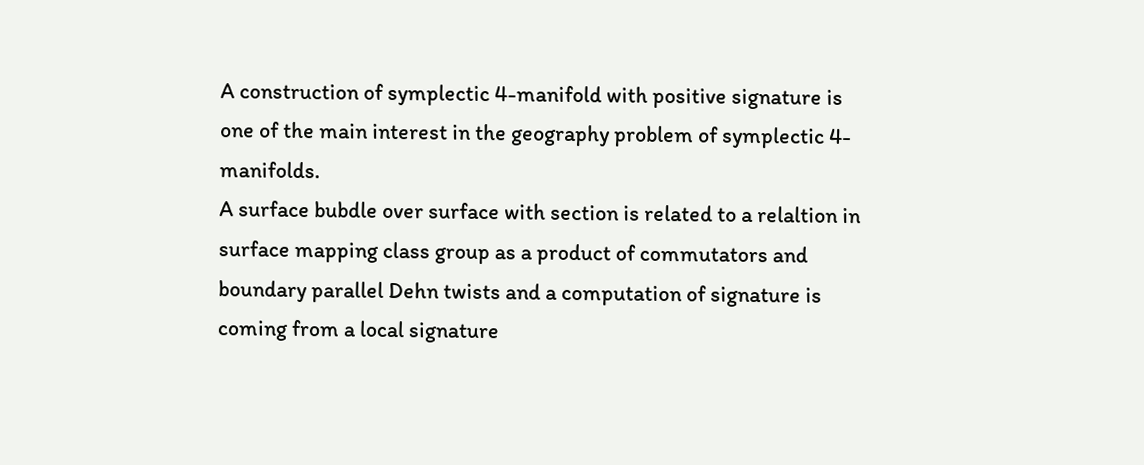A construction of symplectic 4-manifold with positive signature is one of the main interest in the geography problem of symplectic 4-manifolds.
A surface bubdle over surface with section is related to a relaltion in surface mapping class group as a product of commutators and boundary parallel Dehn twists and a computation of signature is coming from a local signature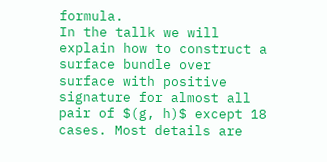formula.
In the tallk we will explain how to construct a surface bundle over surface with positive signature for almost all pair of $(g, h)$ except 18 cases. Most details are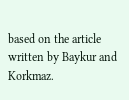based on the article written by Baykur and Korkmaz.